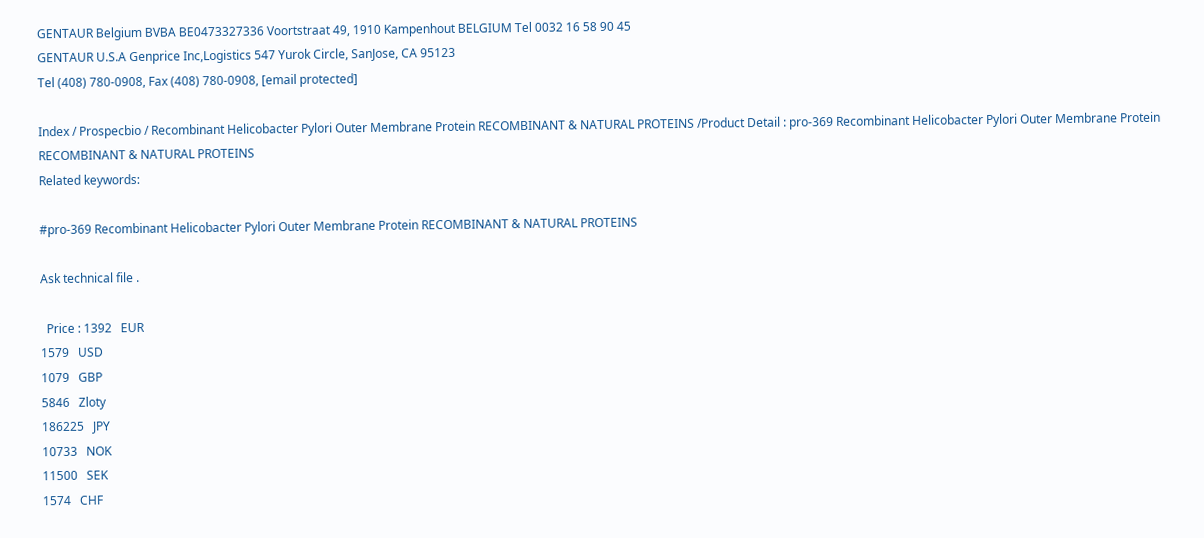GENTAUR Belgium BVBA BE0473327336 Voortstraat 49, 1910 Kampenhout BELGIUM Tel 0032 16 58 90 45
GENTAUR U.S.A Genprice Inc,Logistics 547 Yurok Circle, SanJose, CA 95123
Tel (408) 780-0908, Fax (408) 780-0908, [email protected]

Index / Prospecbio / Recombinant Helicobacter Pylori Outer Membrane Protein RECOMBINANT & NATURAL PROTEINS /Product Detail : pro-369 Recombinant Helicobacter Pylori Outer Membrane Protein RECOMBINANT & NATURAL PROTEINS
Related keywords:

#pro-369 Recombinant Helicobacter Pylori Outer Membrane Protein RECOMBINANT & NATURAL PROTEINS

Ask technical file .

  Price : 1392   EUR
1579   USD
1079   GBP
5846   Zloty
186225   JPY
10733   NOK
11500   SEK
1574   CHF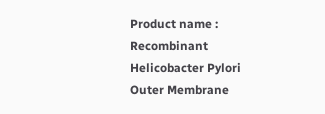Product name : Recombinant Helicobacter Pylori Outer Membrane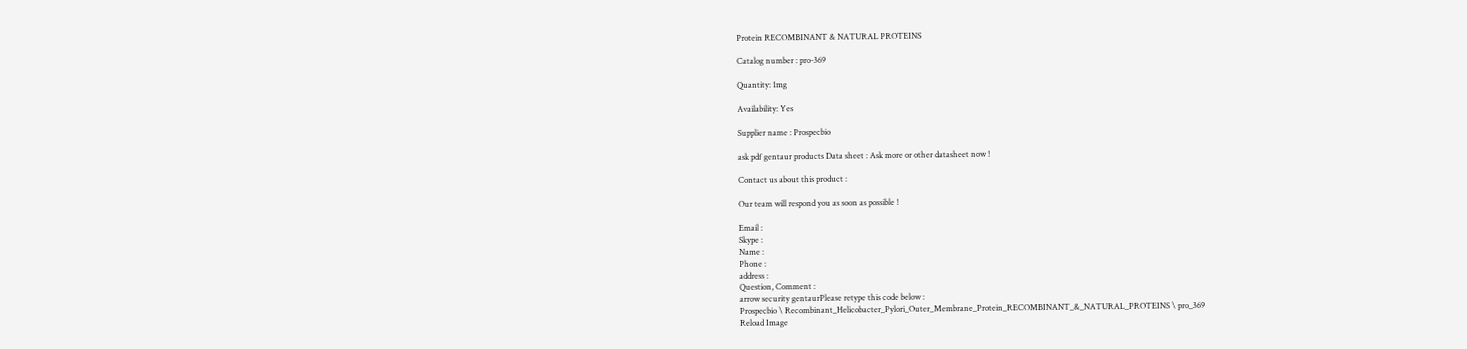Protein RECOMBINANT & NATURAL PROTEINS

Catalog number : pro-369

Quantity: 1mg

Availability: Yes

Supplier name : Prospecbio

ask pdf gentaur products Data sheet : Ask more or other datasheet now !

Contact us about this product :

Our team will respond you as soon as possible !

Email :
Skype :
Name :
Phone :
address :
Question, Comment :
arrow security gentaurPlease retype this code below :
Prospecbio \ Recombinant_Helicobacter_Pylori_Outer_Membrane_Protein_RECOMBINANT_&_NATURAL_PROTEINS \ pro_369
Reload Image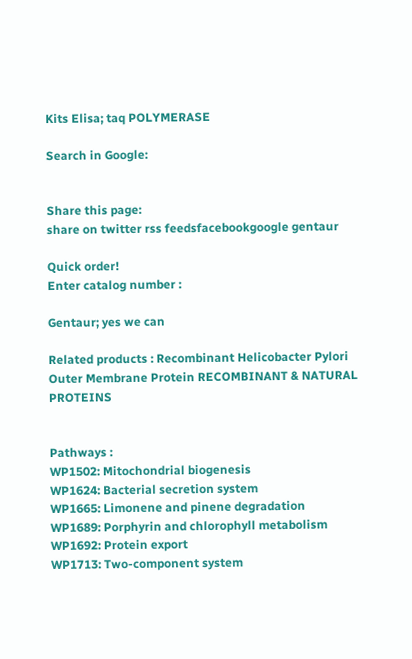Kits Elisa; taq POLYMERASE

Search in Google:


Share this page:
share on twitter rss feedsfacebookgoogle gentaur

Quick order!
Enter catalog number :

Gentaur; yes we can

Related products : Recombinant Helicobacter Pylori Outer Membrane Protein RECOMBINANT & NATURAL PROTEINS


Pathways :
WP1502: Mitochondrial biogenesis
WP1624: Bacterial secretion system
WP1665: Limonene and pinene degradation
WP1689: Porphyrin and chlorophyll metabolism
WP1692: Protein export
WP1713: Two-component system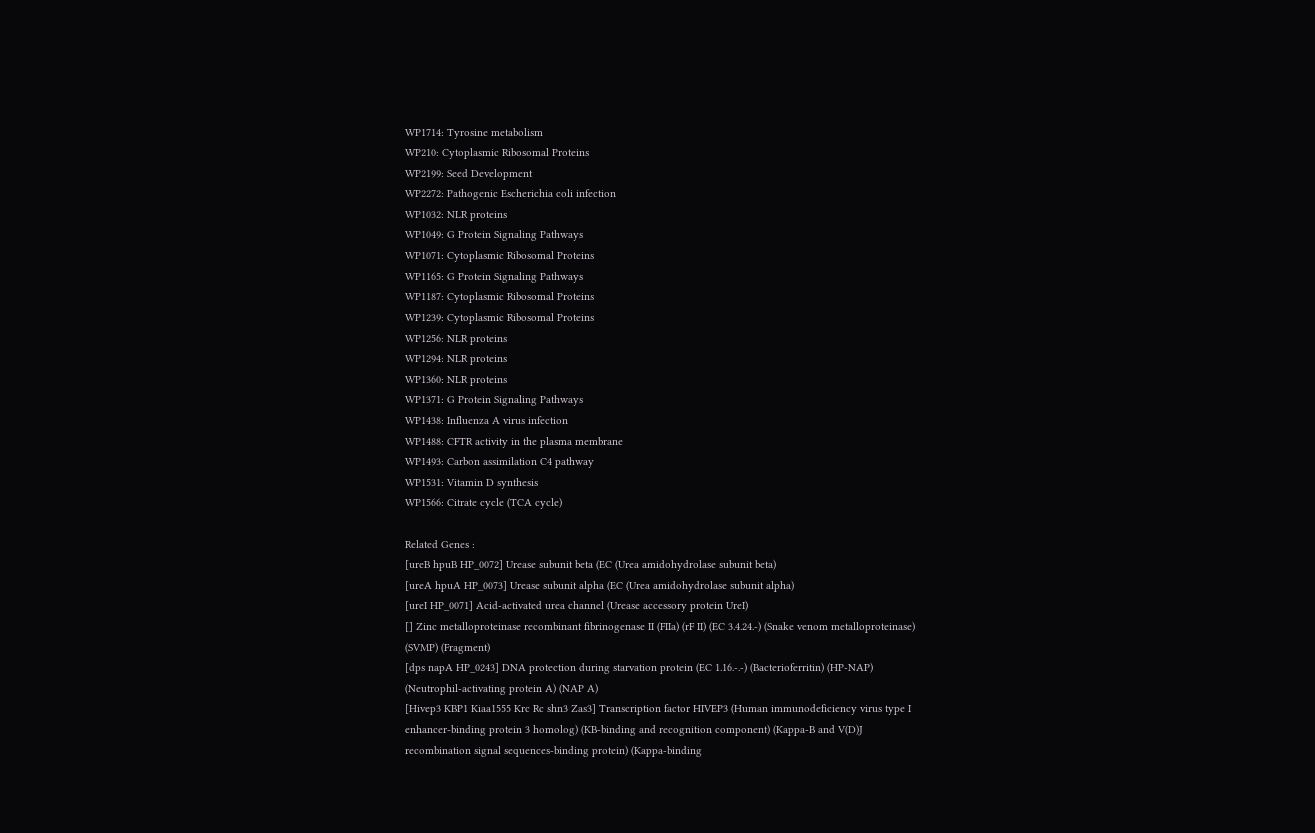WP1714: Tyrosine metabolism
WP210: Cytoplasmic Ribosomal Proteins
WP2199: Seed Development
WP2272: Pathogenic Escherichia coli infection
WP1032: NLR proteins
WP1049: G Protein Signaling Pathways
WP1071: Cytoplasmic Ribosomal Proteins
WP1165: G Protein Signaling Pathways
WP1187: Cytoplasmic Ribosomal Proteins
WP1239: Cytoplasmic Ribosomal Proteins
WP1256: NLR proteins
WP1294: NLR proteins
WP1360: NLR proteins
WP1371: G Protein Signaling Pathways
WP1438: Influenza A virus infection
WP1488: CFTR activity in the plasma membrane
WP1493: Carbon assimilation C4 pathway
WP1531: Vitamin D synthesis
WP1566: Citrate cycle (TCA cycle)

Related Genes :
[ureB hpuB HP_0072] Urease subunit beta (EC (Urea amidohydrolase subunit beta)
[ureA hpuA HP_0073] Urease subunit alpha (EC (Urea amidohydrolase subunit alpha)
[ureI HP_0071] Acid-activated urea channel (Urease accessory protein UreI)
[] Zinc metalloproteinase recombinant fibrinogenase II (FIIa) (rF II) (EC 3.4.24.-) (Snake venom metalloproteinase) (SVMP) (Fragment)
[dps napA HP_0243] DNA protection during starvation protein (EC 1.16.-.-) (Bacterioferritin) (HP-NAP) (Neutrophil-activating protein A) (NAP A)
[Hivep3 KBP1 Kiaa1555 Krc Rc shn3 Zas3] Transcription factor HIVEP3 (Human immunodeficiency virus type I enhancer-binding protein 3 homolog) (KB-binding and recognition component) (Kappa-B and V(D)J recombination signal sequences-binding protein) (Kappa-binding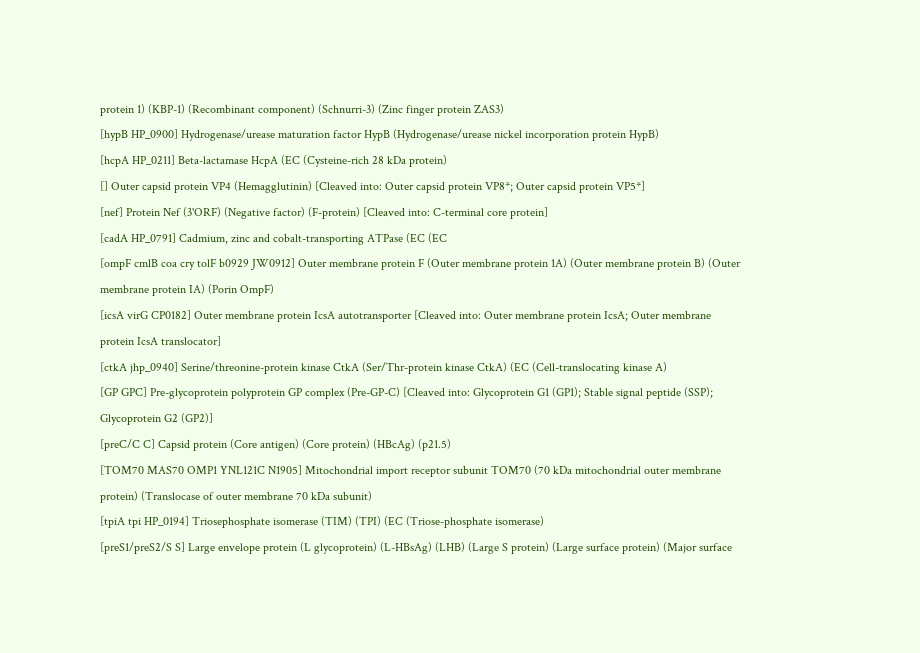protein 1) (KBP-1) (Recombinant component) (Schnurri-3) (Zinc finger protein ZAS3)
[hypB HP_0900] Hydrogenase/urease maturation factor HypB (Hydrogenase/urease nickel incorporation protein HypB)
[hcpA HP_0211] Beta-lactamase HcpA (EC (Cysteine-rich 28 kDa protein)
[] Outer capsid protein VP4 (Hemagglutinin) [Cleaved into: Outer capsid protein VP8*; Outer capsid protein VP5*]
[nef] Protein Nef (3'ORF) (Negative factor) (F-protein) [Cleaved into: C-terminal core protein]
[cadA HP_0791] Cadmium, zinc and cobalt-transporting ATPase (EC (EC
[ompF cmlB coa cry tolF b0929 JW0912] Outer membrane protein F (Outer membrane protein 1A) (Outer membrane protein B) (Outer membrane protein IA) (Porin OmpF)
[icsA virG CP0182] Outer membrane protein IcsA autotransporter [Cleaved into: Outer membrane protein IcsA; Outer membrane protein IcsA translocator]
[ctkA jhp_0940] Serine/threonine-protein kinase CtkA (Ser/Thr-protein kinase CtkA) (EC (Cell-translocating kinase A)
[GP GPC] Pre-glycoprotein polyprotein GP complex (Pre-GP-C) [Cleaved into: Glycoprotein G1 (GP1); Stable signal peptide (SSP); Glycoprotein G2 (GP2)]
[preC/C C] Capsid protein (Core antigen) (Core protein) (HBcAg) (p21.5)
[TOM70 MAS70 OMP1 YNL121C N1905] Mitochondrial import receptor subunit TOM70 (70 kDa mitochondrial outer membrane protein) (Translocase of outer membrane 70 kDa subunit)
[tpiA tpi HP_0194] Triosephosphate isomerase (TIM) (TPI) (EC (Triose-phosphate isomerase)
[preS1/preS2/S S] Large envelope protein (L glycoprotein) (L-HBsAg) (LHB) (Large S protein) (Large surface protein) (Major surface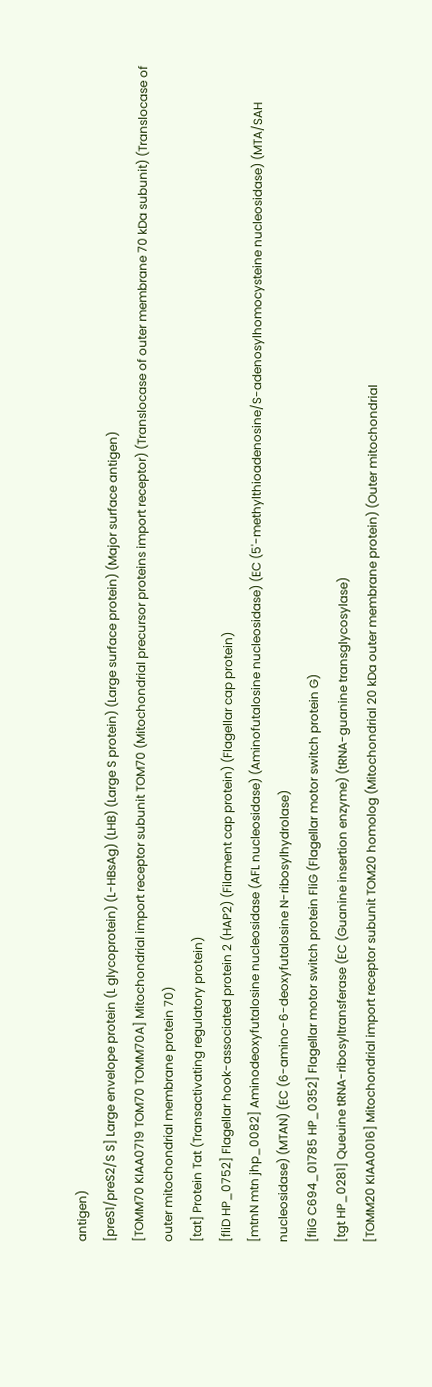antigen)
[preS1/preS2/S S] Large envelope protein (L glycoprotein) (L-HBsAg) (LHB) (Large S protein) (Large surface protein) (Major surface antigen)
[TOMM70 KIAA0719 TOM70 TOMM70A] Mitochondrial import receptor subunit TOM70 (Mitochondrial precursor proteins import receptor) (Translocase of outer membrane 70 kDa subunit) (Translocase of outer mitochondrial membrane protein 70)
[tat] Protein Tat (Transactivating regulatory protein)
[fliD HP_0752] Flagellar hook-associated protein 2 (HAP2) (Filament cap protein) (Flagellar cap protein)
[mtnN mtn jhp_0082] Aminodeoxyfutalosine nucleosidase (AFL nucleosidase) (Aminofutalosine nucleosidase) (EC (5'-methylthioadenosine/S-adenosylhomocysteine nucleosidase) (MTA/SAH nucleosidase) (MTAN) (EC (6-amino-6-deoxyfutalosine N-ribosylhydrolase)
[fliG C694_01785 HP_0352] Flagellar motor switch protein FliG (Flagellar motor switch protein G)
[tgt HP_0281] Queuine tRNA-ribosyltransferase (EC (Guanine insertion enzyme) (tRNA-guanine transglycosylase)
[TOMM20 KIAA0016] Mitochondrial import receptor subunit TOM20 homolog (Mitochondrial 20 kDa outer membrane protein) (Outer mitochondrial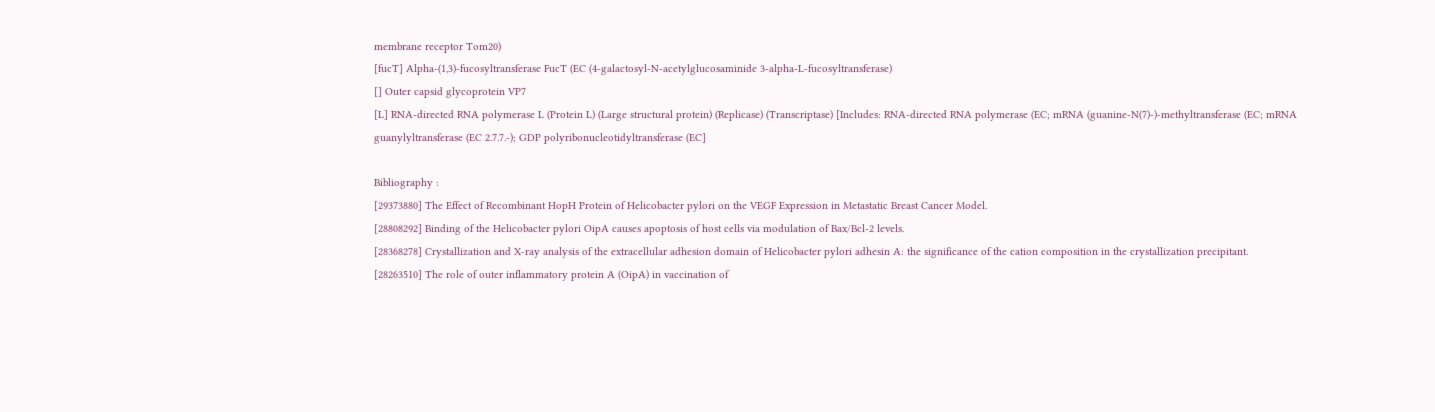membrane receptor Tom20)
[fucT] Alpha-(1,3)-fucosyltransferase FucT (EC (4-galactosyl-N-acetylglucosaminide 3-alpha-L-fucosyltransferase)
[] Outer capsid glycoprotein VP7
[L] RNA-directed RNA polymerase L (Protein L) (Large structural protein) (Replicase) (Transcriptase) [Includes: RNA-directed RNA polymerase (EC; mRNA (guanine-N(7)-)-methyltransferase (EC; mRNA guanylyltransferase (EC 2.7.7.-); GDP polyribonucleotidyltransferase (EC]

Bibliography :
[29373880] The Effect of Recombinant HopH Protein of Helicobacter pylori on the VEGF Expression in Metastatic Breast Cancer Model.
[28808292] Binding of the Helicobacter pylori OipA causes apoptosis of host cells via modulation of Bax/Bcl-2 levels.
[28368278] Crystallization and X-ray analysis of the extracellular adhesion domain of Helicobacter pylori adhesin A: the significance of the cation composition in the crystallization precipitant.
[28263510] The role of outer inflammatory protein A (OipA) in vaccination of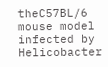theC57BL/6 mouse model infected by Helicobacter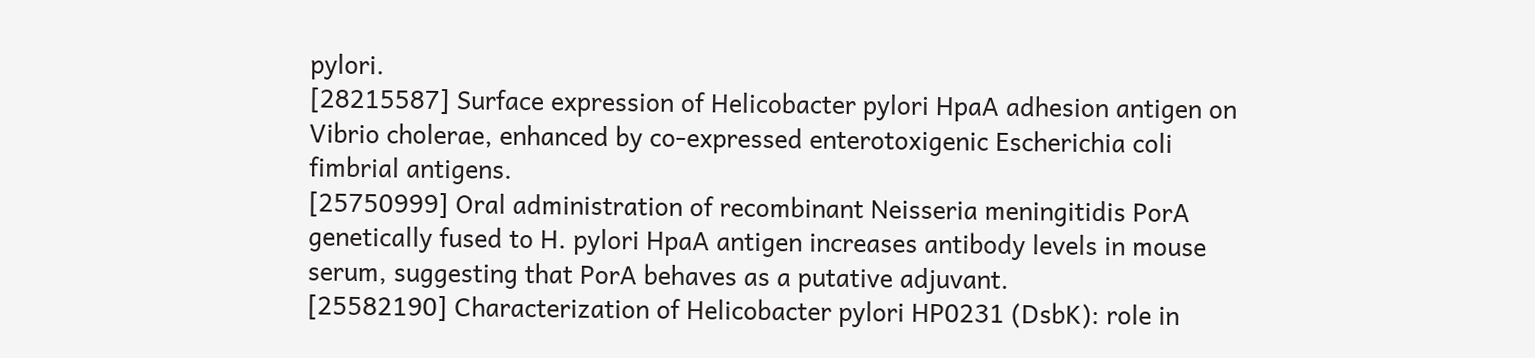pylori.
[28215587] Surface expression of Helicobacter pylori HpaA adhesion antigen on Vibrio cholerae, enhanced by co-expressed enterotoxigenic Escherichia coli fimbrial antigens.
[25750999] Oral administration of recombinant Neisseria meningitidis PorA genetically fused to H. pylori HpaA antigen increases antibody levels in mouse serum, suggesting that PorA behaves as a putative adjuvant.
[25582190] Characterization of Helicobacter pylori HP0231 (DsbK): role in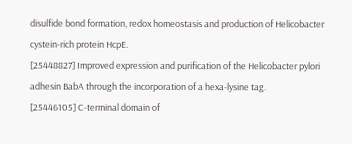disulfide bond formation, redox homeostasis and production of Helicobacter cystein-rich protein HcpE.
[25448827] Improved expression and purification of the Helicobacter pylori adhesin BabA through the incorporation of a hexa-lysine tag.
[25446105] C-terminal domain of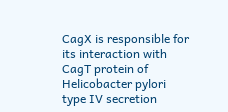CagX is responsible for its interaction with CagT protein of Helicobacter pylori type IV secretion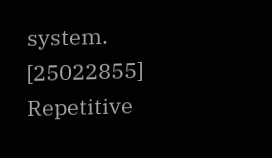system.
[25022855] Repetitive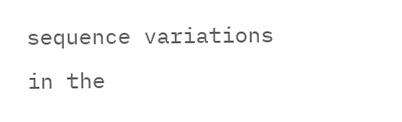sequence variations in the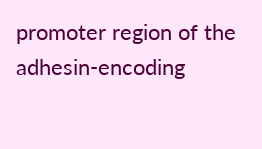promoter region of the adhesin-encoding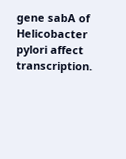gene sabA of Helicobacter pylori affect transcription.